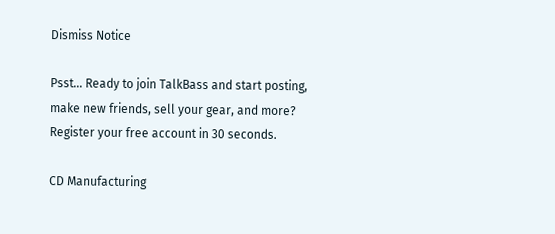Dismiss Notice

Psst... Ready to join TalkBass and start posting, make new friends, sell your gear, and more?  Register your free account in 30 seconds.

CD Manufacturing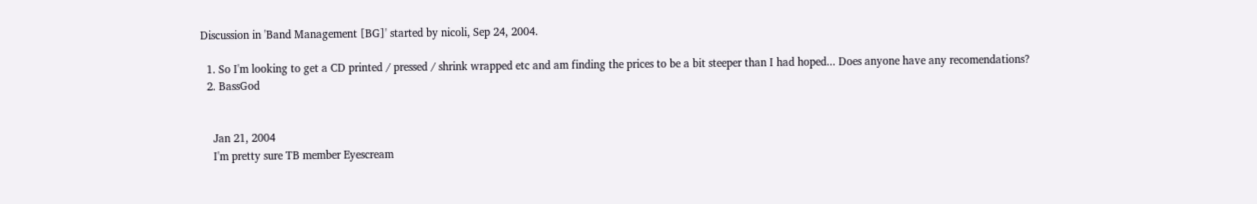Discussion in 'Band Management [BG]' started by nicoli, Sep 24, 2004.

  1. So I'm looking to get a CD printed / pressed / shrink wrapped etc and am finding the prices to be a bit steeper than I had hoped... Does anyone have any recomendations?
  2. BassGod


    Jan 21, 2004
    I'm pretty sure TB member Eyescream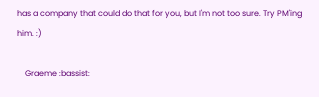has a company that could do that for you, but I'm not too sure. Try PM'ing him. :)

    Graeme :bassist: